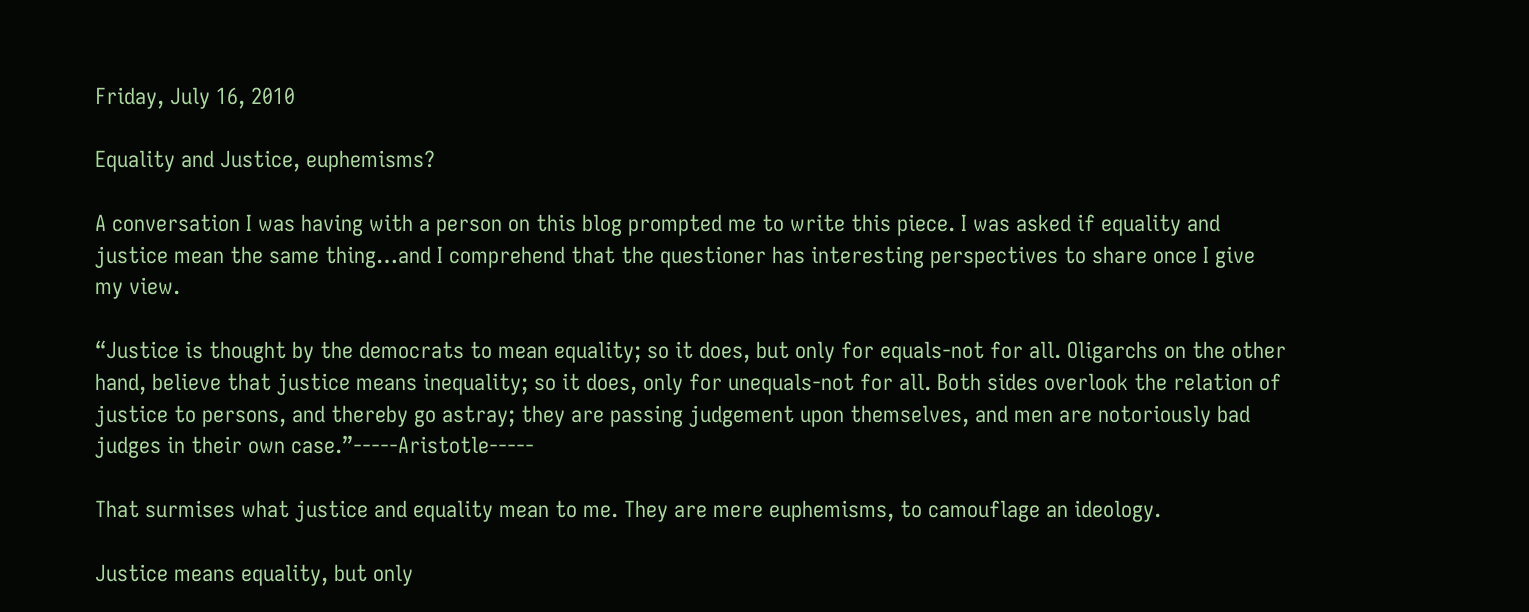Friday, July 16, 2010

Equality and Justice, euphemisms?

A conversation I was having with a person on this blog prompted me to write this piece. I was asked if equality and justice mean the same thing…and I comprehend that the questioner has interesting perspectives to share once I give my view.

“Justice is thought by the democrats to mean equality; so it does, but only for equals-not for all. Oligarchs on the other hand, believe that justice means inequality; so it does, only for unequals-not for all. Both sides overlook the relation of justice to persons, and thereby go astray; they are passing judgement upon themselves, and men are notoriously bad judges in their own case.”-----Aristotle-----

That surmises what justice and equality mean to me. They are mere euphemisms, to camouflage an ideology.

Justice means equality, but only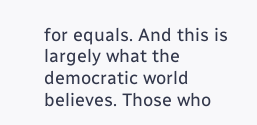for equals. And this is largely what the democratic world believes. Those who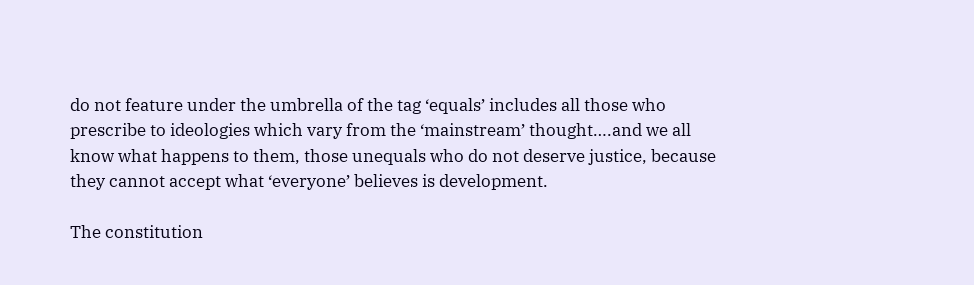do not feature under the umbrella of the tag ‘equals’ includes all those who prescribe to ideologies which vary from the ‘mainstream’ thought….and we all know what happens to them, those unequals who do not deserve justice, because they cannot accept what ‘everyone’ believes is development.

The constitution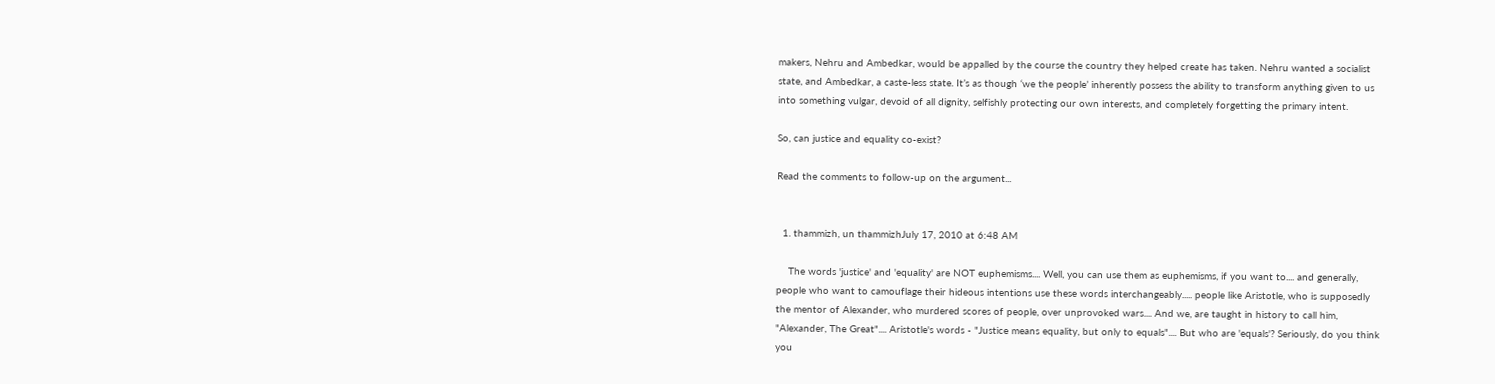makers, Nehru and Ambedkar, would be appalled by the course the country they helped create has taken. Nehru wanted a socialist state, and Ambedkar, a caste-less state. It’s as though ‘we the people’ inherently possess the ability to transform anything given to us into something vulgar, devoid of all dignity, selfishly protecting our own interests, and completely forgetting the primary intent.

So, can justice and equality co-exist?

Read the comments to follow-up on the argument...


  1. thammizh, un thammizhJuly 17, 2010 at 6:48 AM

    The words 'justice' and 'equality' are NOT euphemisms.... Well, you can use them as euphemisms, if you want to.... and generally, people who want to camouflage their hideous intentions use these words interchangeably..... people like Aristotle, who is supposedly the mentor of Alexander, who murdered scores of people, over unprovoked wars.... And we, are taught in history to call him, "Alexander, The Great".... Aristotle's words - "Justice means equality, but only to equals".... But who are 'equals'? Seriously, do you think you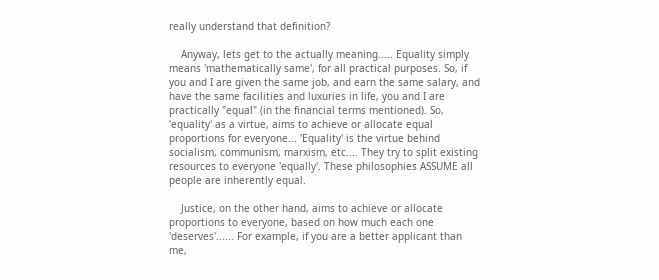really understand that definition?

    Anyway, lets get to the actually meaning..... Equality simply means 'mathematically same', for all practical purposes. So, if you and I are given the same job, and earn the same salary, and have the same facilities and luxuries in life, you and I are practically "equal" (in the financial terms mentioned). So, 'equality' as a virtue, aims to achieve or allocate equal proportions for everyone... 'Equality' is the virtue behind socialism, communism, marxism, etc.... They try to split existing resources to everyone 'equally'. These philosophies ASSUME all people are inherently equal.

    Justice, on the other hand, aims to achieve or allocate proportions to everyone, based on how much each one 'deserves'...... For example, if you are a better applicant than me,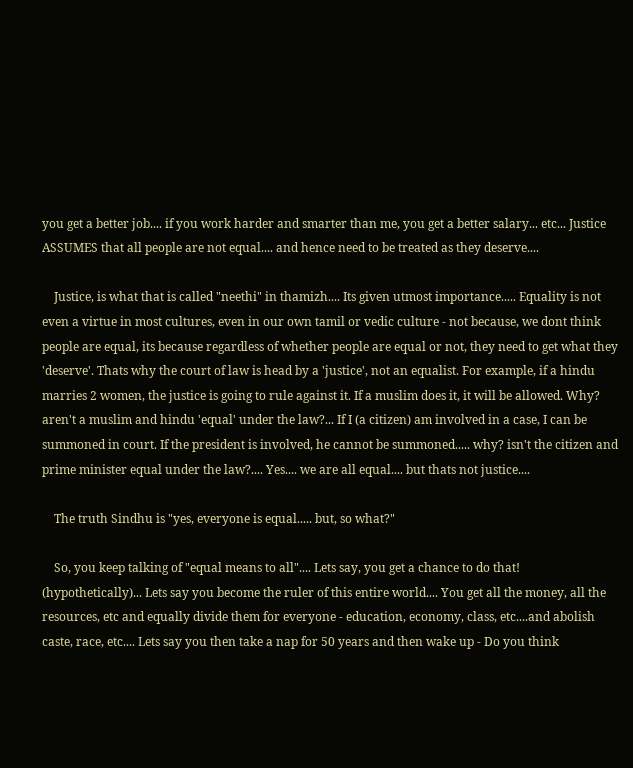you get a better job.... if you work harder and smarter than me, you get a better salary... etc... Justice ASSUMES that all people are not equal.... and hence need to be treated as they deserve....

    Justice, is what that is called "neethi" in thamizh.... Its given utmost importance..... Equality is not even a virtue in most cultures, even in our own tamil or vedic culture - not because, we dont think people are equal, its because regardless of whether people are equal or not, they need to get what they 'deserve'. Thats why the court of law is head by a 'justice', not an equalist. For example, if a hindu marries 2 women, the justice is going to rule against it. If a muslim does it, it will be allowed. Why? aren't a muslim and hindu 'equal' under the law?... If I (a citizen) am involved in a case, I can be summoned in court. If the president is involved, he cannot be summoned..... why? isn't the citizen and prime minister equal under the law?.... Yes.... we are all equal.... but thats not justice....

    The truth Sindhu is "yes, everyone is equal..... but, so what?"

    So, you keep talking of "equal means to all".... Lets say, you get a chance to do that! (hypothetically)... Lets say you become the ruler of this entire world.... You get all the money, all the resources, etc and equally divide them for everyone - education, economy, class, etc....and abolish caste, race, etc.... Lets say you then take a nap for 50 years and then wake up - Do you think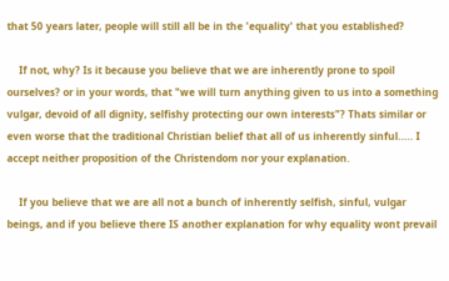that 50 years later, people will still all be in the 'equality' that you established?

    If not, why? Is it because you believe that we are inherently prone to spoil ourselves? or in your words, that "we will turn anything given to us into a something vulgar, devoid of all dignity, selfishy protecting our own interests"? Thats similar or even worse that the traditional Christian belief that all of us inherently sinful..... I accept neither proposition of the Christendom nor your explanation.

    If you believe that we are all not a bunch of inherently selfish, sinful, vulgar beings, and if you believe there IS another explanation for why equality wont prevail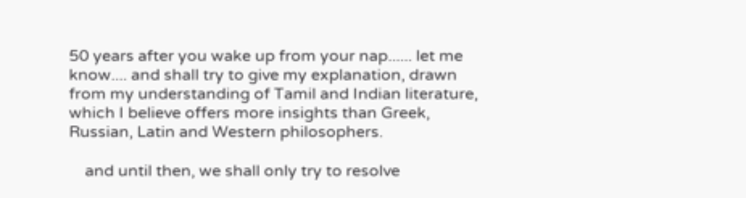50 years after you wake up from your nap...... let me know.... and shall try to give my explanation, drawn from my understanding of Tamil and Indian literature, which I believe offers more insights than Greek, Russian, Latin and Western philosophers.

    and until then, we shall only try to resolve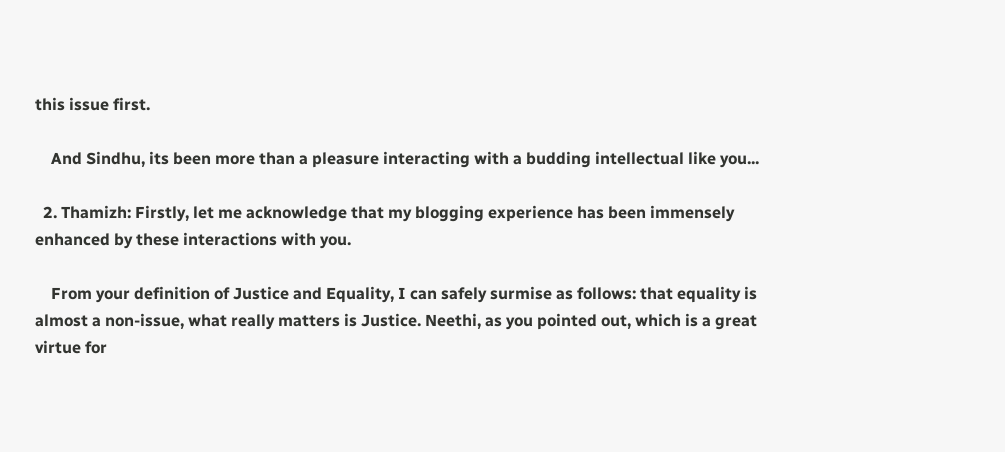this issue first.

    And Sindhu, its been more than a pleasure interacting with a budding intellectual like you...

  2. Thamizh: Firstly, let me acknowledge that my blogging experience has been immensely enhanced by these interactions with you.

    From your definition of Justice and Equality, I can safely surmise as follows: that equality is almost a non-issue, what really matters is Justice. Neethi, as you pointed out, which is a great virtue for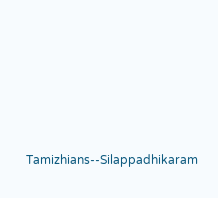Tamizhians--Silappadhikaram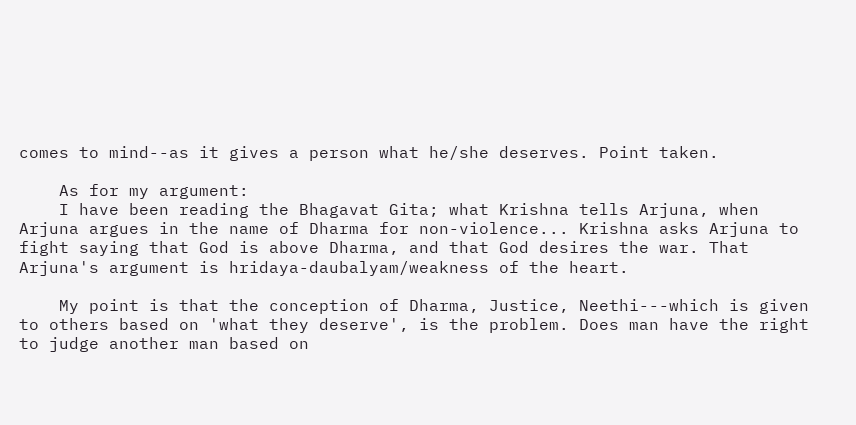comes to mind--as it gives a person what he/she deserves. Point taken.

    As for my argument:
    I have been reading the Bhagavat Gita; what Krishna tells Arjuna, when Arjuna argues in the name of Dharma for non-violence... Krishna asks Arjuna to fight saying that God is above Dharma, and that God desires the war. That Arjuna's argument is hridaya-daubalyam/weakness of the heart.

    My point is that the conception of Dharma, Justice, Neethi---which is given to others based on 'what they deserve', is the problem. Does man have the right to judge another man based on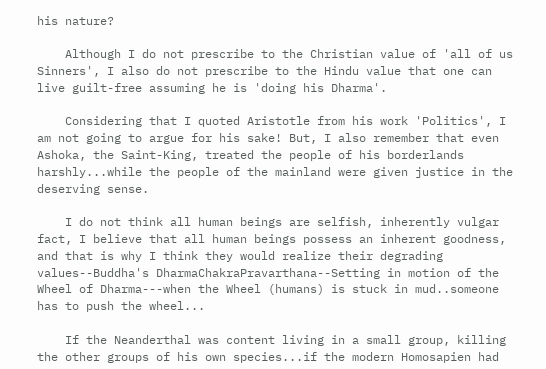his nature?

    Although I do not prescribe to the Christian value of 'all of us Sinners', I also do not prescribe to the Hindu value that one can live guilt-free assuming he is 'doing his Dharma'.

    Considering that I quoted Aristotle from his work 'Politics', I am not going to argue for his sake! But, I also remember that even Ashoka, the Saint-King, treated the people of his borderlands harshly...while the people of the mainland were given justice in the deserving sense.

    I do not think all human beings are selfish, inherently vulgar fact, I believe that all human beings possess an inherent goodness, and that is why I think they would realize their degrading values--Buddha's DharmaChakraPravarthana--Setting in motion of the Wheel of Dharma---when the Wheel (humans) is stuck in mud..someone has to push the wheel...

    If the Neanderthal was content living in a small group, killing the other groups of his own species...if the modern Homosapien had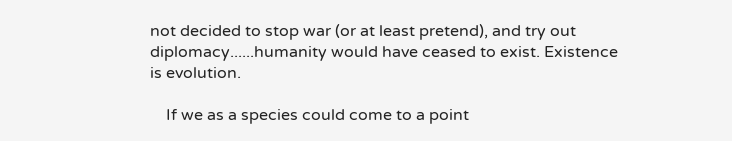not decided to stop war (or at least pretend), and try out diplomacy......humanity would have ceased to exist. Existence is evolution.

    If we as a species could come to a point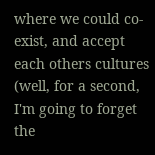where we could co-exist, and accept each others cultures (well, for a second, I'm going to forget the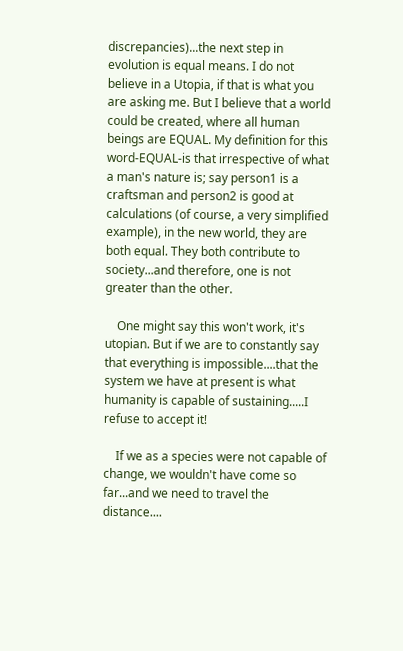discrepancies)...the next step in evolution is equal means. I do not believe in a Utopia, if that is what you are asking me. But I believe that a world could be created, where all human beings are EQUAL. My definition for this word-EQUAL-is that irrespective of what a man's nature is; say person1 is a craftsman and person2 is good at calculations (of course, a very simplified example), in the new world, they are both equal. They both contribute to society...and therefore, one is not greater than the other.

    One might say this won't work, it's utopian. But if we are to constantly say that everything is impossible....that the system we have at present is what humanity is capable of sustaining.....I refuse to accept it!

    If we as a species were not capable of change, we wouldn't have come so far...and we need to travel the distance....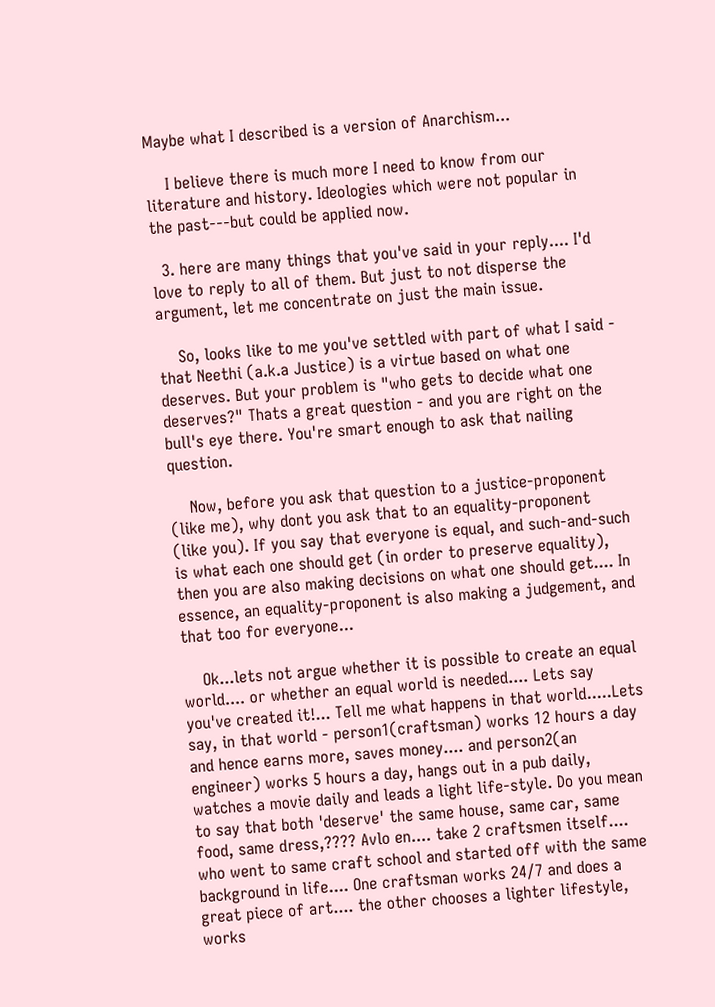Maybe what I described is a version of Anarchism...

    I believe there is much more I need to know from our literature and history. Ideologies which were not popular in the past---but could be applied now.

  3. here are many things that you've said in your reply.... I'd love to reply to all of them. But just to not disperse the argument, let me concentrate on just the main issue.

    So, looks like to me you've settled with part of what I said - that Neethi (a.k.a Justice) is a virtue based on what one deserves. But your problem is "who gets to decide what one deserves?" Thats a great question - and you are right on the bull's eye there. You're smart enough to ask that nailing question.

    Now, before you ask that question to a justice-proponent (like me), why dont you ask that to an equality-proponent (like you). If you say that everyone is equal, and such-and-such is what each one should get (in order to preserve equality), then you are also making decisions on what one should get.... In essence, an equality-proponent is also making a judgement, and that too for everyone...

    Ok...lets not argue whether it is possible to create an equal world.... or whether an equal world is needed.... Lets say you've created it!... Tell me what happens in that world.....Lets say, in that world - person1(craftsman) works 12 hours a day and hence earns more, saves money.... and person2(an engineer) works 5 hours a day, hangs out in a pub daily, watches a movie daily and leads a light life-style. Do you mean to say that both 'deserve' the same house, same car, same food, same dress,???? Avlo en.... take 2 craftsmen itself.... who went to same craft school and started off with the same background in life.... One craftsman works 24/7 and does a great piece of art.... the other chooses a lighter lifestyle, works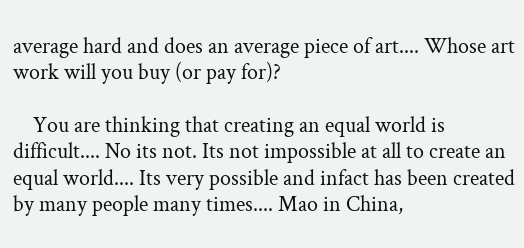average hard and does an average piece of art.... Whose art work will you buy (or pay for)?

    You are thinking that creating an equal world is difficult.... No its not. Its not impossible at all to create an equal world.... Its very possible and infact has been created by many people many times.... Mao in China,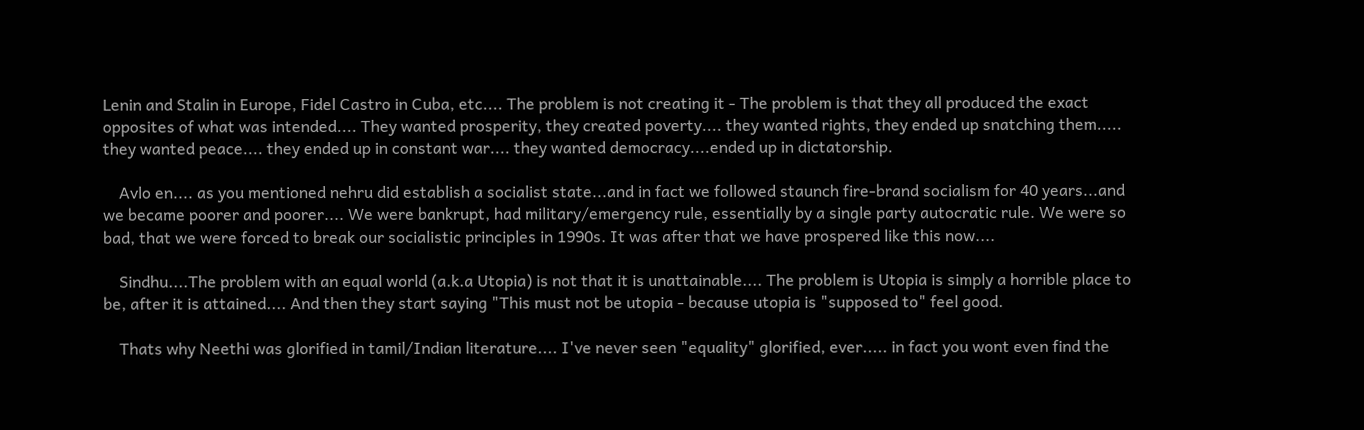Lenin and Stalin in Europe, Fidel Castro in Cuba, etc.... The problem is not creating it - The problem is that they all produced the exact opposites of what was intended.... They wanted prosperity, they created poverty.... they wanted rights, they ended up snatching them..... they wanted peace.... they ended up in constant war.... they wanted democracy....ended up in dictatorship.

    Avlo en.... as you mentioned nehru did establish a socialist state...and in fact we followed staunch fire-brand socialism for 40 years...and we became poorer and poorer.... We were bankrupt, had military/emergency rule, essentially by a single party autocratic rule. We were so bad, that we were forced to break our socialistic principles in 1990s. It was after that we have prospered like this now....

    Sindhu....The problem with an equal world (a.k.a Utopia) is not that it is unattainable.... The problem is Utopia is simply a horrible place to be, after it is attained.... And then they start saying "This must not be utopia - because utopia is "supposed to" feel good.

    Thats why Neethi was glorified in tamil/Indian literature.... I've never seen "equality" glorified, ever..... in fact you wont even find the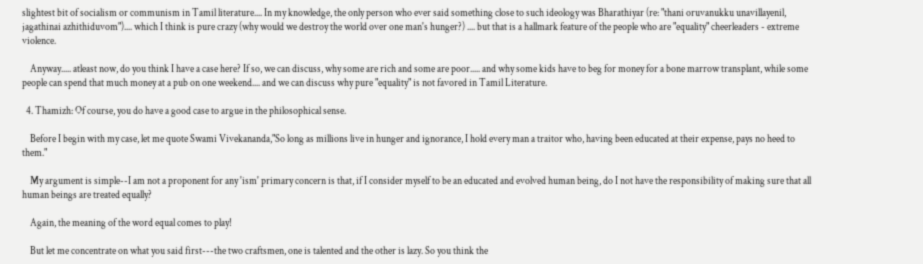slightest bit of socialism or communism in Tamil literature.... In my knowledge, the only person who ever said something close to such ideology was Bharathiyar (re: "thani oruvanukku unavillayenil, jagathinai azhithiduvom").... which I think is pure crazy (why would we destroy the world over one man's hunger?) .... but that is a hallmark feature of the people who are "equality" cheerleaders - extreme violence.

    Anyway..... atleast now, do you think I have a case here? If so, we can discuss, why some are rich and some are poor..... and why some kids have to beg for money for a bone marrow transplant, while some people can spend that much money at a pub on one weekend.... and we can discuss why pure "equality" is not favored in Tamil Literature.

  4. Thamizh: Of course, you do have a good case to argue in the philosophical sense.

    Before I begin with my case, let me quote Swami Vivekananda,"So long as millions live in hunger and ignorance, I hold every man a traitor who, having been educated at their expense, pays no heed to them."

    My argument is simple--I am not a proponent for any 'ism' primary concern is that, if I consider myself to be an educated and evolved human being, do I not have the responsibility of making sure that all human beings are treated equally?

    Again, the meaning of the word equal comes to play!

    But let me concentrate on what you said first---the two craftsmen, one is talented and the other is lazy. So you think the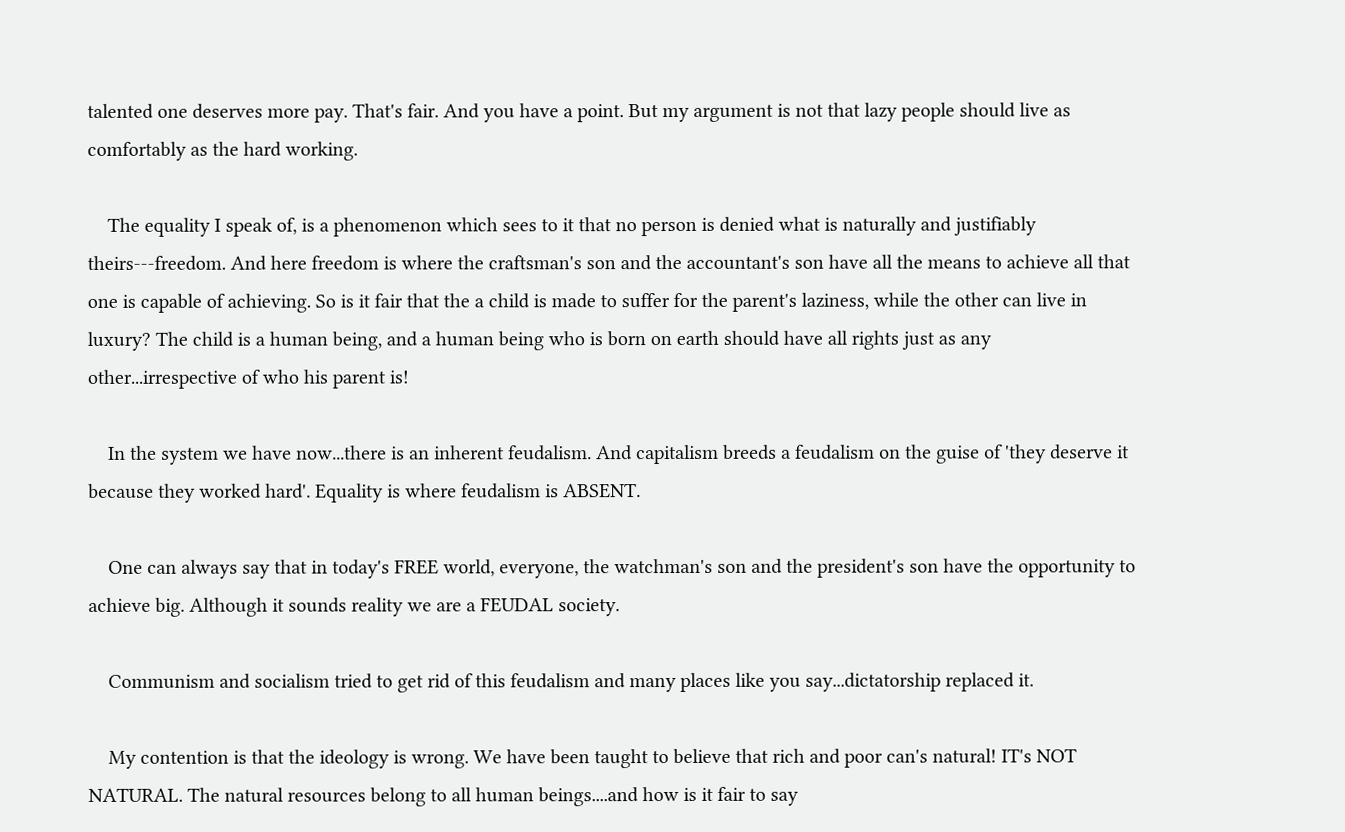talented one deserves more pay. That's fair. And you have a point. But my argument is not that lazy people should live as comfortably as the hard working.

    The equality I speak of, is a phenomenon which sees to it that no person is denied what is naturally and justifiably theirs---freedom. And here freedom is where the craftsman's son and the accountant's son have all the means to achieve all that one is capable of achieving. So is it fair that the a child is made to suffer for the parent's laziness, while the other can live in luxury? The child is a human being, and a human being who is born on earth should have all rights just as any other...irrespective of who his parent is!

    In the system we have now...there is an inherent feudalism. And capitalism breeds a feudalism on the guise of 'they deserve it because they worked hard'. Equality is where feudalism is ABSENT.

    One can always say that in today's FREE world, everyone, the watchman's son and the president's son have the opportunity to achieve big. Although it sounds reality we are a FEUDAL society.

    Communism and socialism tried to get rid of this feudalism and many places like you say...dictatorship replaced it.

    My contention is that the ideology is wrong. We have been taught to believe that rich and poor can's natural! IT's NOT NATURAL. The natural resources belong to all human beings....and how is it fair to say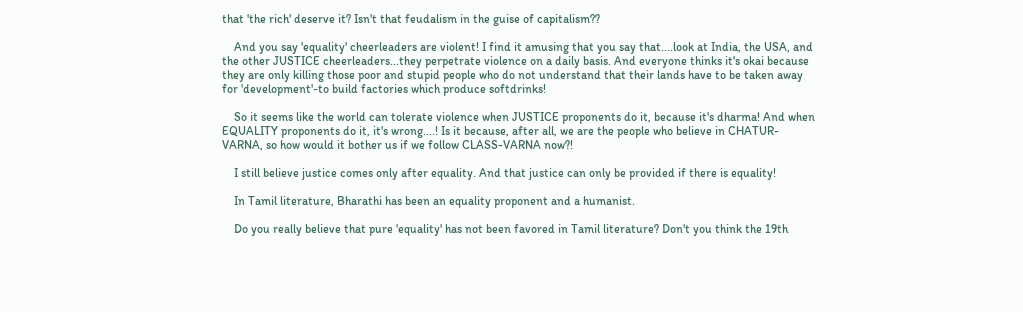that 'the rich' deserve it? Isn't that feudalism in the guise of capitalism??

    And you say 'equality' cheerleaders are violent! I find it amusing that you say that....look at India, the USA, and the other JUSTICE cheerleaders...they perpetrate violence on a daily basis. And everyone thinks it's okai because they are only killing those poor and stupid people who do not understand that their lands have to be taken away for 'development'-to build factories which produce softdrinks!

    So it seems like the world can tolerate violence when JUSTICE proponents do it, because it's dharma! And when EQUALITY proponents do it, it's wrong....! Is it because, after all, we are the people who believe in CHATUR-VARNA, so how would it bother us if we follow CLASS-VARNA now?!

    I still believe justice comes only after equality. And that justice can only be provided if there is equality!

    In Tamil literature, Bharathi has been an equality proponent and a humanist.

    Do you really believe that pure 'equality' has not been favored in Tamil literature? Don't you think the 19th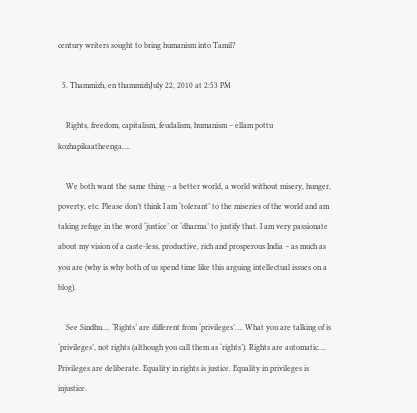century writers sought to bring humanism into Tamil?

  5. Thammizh, en thammizhJuly 22, 2010 at 2:53 PM

    Rights, freedom, capitalism, feudalism, humanism – ellam pottu kozhapikaatheenga….

    We both want the same thing – a better world, a world without misery, hunger, poverty, etc. Please don’t think I am ‘tolerant’ to the miseries of the world and am taking refuge in the word ‘justice’ or ‘dharma’ to justify that. I am very passionate about my vision of a caste-less, productive, rich and prosperous India – as much as you are (why is why both of us spend time like this arguing intellectual issues on a blog).

    See Sindhu…. ‘Rights’ are different from ‘privileges’…. What you are talking of is ‘privileges’, not rights (although you call them as ‘rights’). Rights are automatic…. Privileges are deliberate. Equality in rights is justice. Equality in privileges is injustice.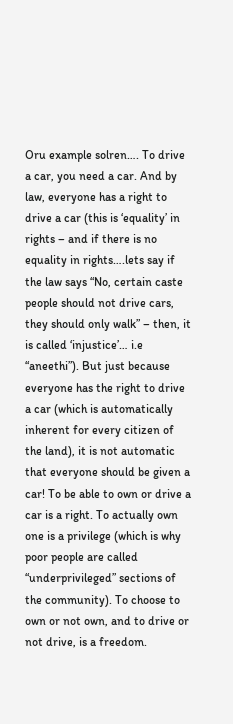Oru example solren…. To drive a car, you need a car. And by law, everyone has a right to drive a car (this is ‘equality’ in rights – and if there is no equality in rights….lets say if the law says “No, certain caste people should not drive cars, they should only walk” – then, it is called ‘injustice’… i.e “aneethi”). But just because everyone has the right to drive a car (which is automatically inherent for every citizen of the land), it is not automatic that everyone should be given a car! To be able to own or drive a car is a right. To actually own one is a privilege (which is why poor people are called “underprivileged” sections of the community). To choose to own or not own, and to drive or not drive, is a freedom.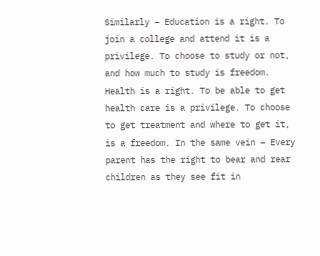Similarly – Education is a right. To join a college and attend it is a privilege. To choose to study or not, and how much to study is freedom. Health is a right. To be able to get health care is a privilege. To choose to get treatment and where to get it, is a freedom. In the same vein – Every parent has the right to bear and rear children as they see fit in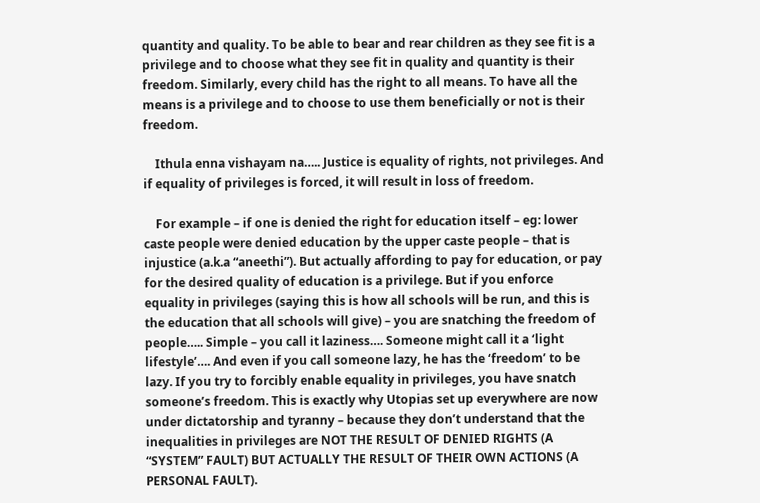quantity and quality. To be able to bear and rear children as they see fit is a privilege and to choose what they see fit in quality and quantity is their freedom. Similarly, every child has the right to all means. To have all the means is a privilege and to choose to use them beneficially or not is their freedom.

    Ithula enna vishayam na….. Justice is equality of rights, not privileges. And if equality of privileges is forced, it will result in loss of freedom.

    For example – if one is denied the right for education itself – eg: lower caste people were denied education by the upper caste people – that is injustice (a.k.a “aneethi”). But actually affording to pay for education, or pay for the desired quality of education is a privilege. But if you enforce equality in privileges (saying this is how all schools will be run, and this is the education that all schools will give) – you are snatching the freedom of people….. Simple – you call it laziness…. Someone might call it a ‘light lifestyle’…. And even if you call someone lazy, he has the ‘freedom’ to be lazy. If you try to forcibly enable equality in privileges, you have snatch someone’s freedom. This is exactly why Utopias set up everywhere are now under dictatorship and tyranny – because they don’t understand that the inequalities in privileges are NOT THE RESULT OF DENIED RIGHTS (A “SYSTEM” FAULT) BUT ACTUALLY THE RESULT OF THEIR OWN ACTIONS (A PERSONAL FAULT).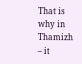That is why in Thamizh – it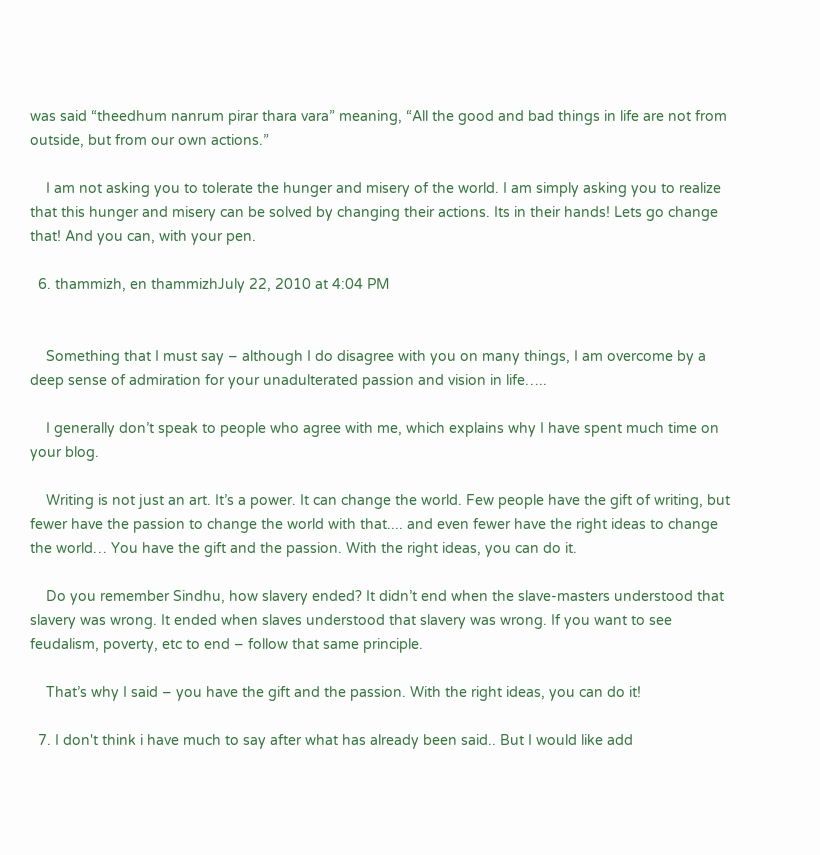was said “theedhum nanrum pirar thara vara” meaning, “All the good and bad things in life are not from outside, but from our own actions.”

    I am not asking you to tolerate the hunger and misery of the world. I am simply asking you to realize that this hunger and misery can be solved by changing their actions. Its in their hands! Lets go change that! And you can, with your pen.

  6. thammizh, en thammizhJuly 22, 2010 at 4:04 PM


    Something that I must say – although I do disagree with you on many things, I am overcome by a deep sense of admiration for your unadulterated passion and vision in life…..

    I generally don’t speak to people who agree with me, which explains why I have spent much time on your blog.

    Writing is not just an art. It’s a power. It can change the world. Few people have the gift of writing, but fewer have the passion to change the world with that.... and even fewer have the right ideas to change the world… You have the gift and the passion. With the right ideas, you can do it.

    Do you remember Sindhu, how slavery ended? It didn’t end when the slave-masters understood that slavery was wrong. It ended when slaves understood that slavery was wrong. If you want to see feudalism, poverty, etc to end – follow that same principle.

    That’s why I said – you have the gift and the passion. With the right ideas, you can do it!

  7. I don't think i have much to say after what has already been said.. But I would like add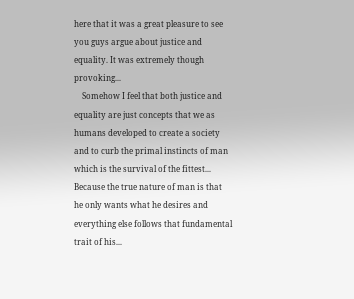here that it was a great pleasure to see you guys argue about justice and equality. It was extremely though provoking...
    Somehow I feel that both justice and equality are just concepts that we as humans developed to create a society and to curb the primal instincts of man which is the survival of the fittest... Because the true nature of man is that he only wants what he desires and everything else follows that fundamental trait of his...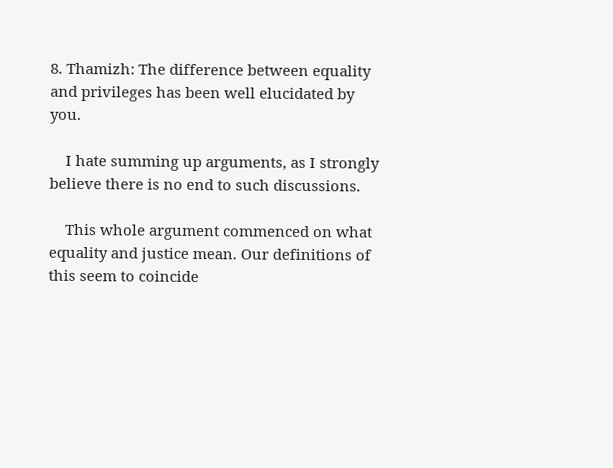8. Thamizh: The difference between equality and privileges has been well elucidated by you.

    I hate summing up arguments, as I strongly believe there is no end to such discussions.

    This whole argument commenced on what equality and justice mean. Our definitions of this seem to coincide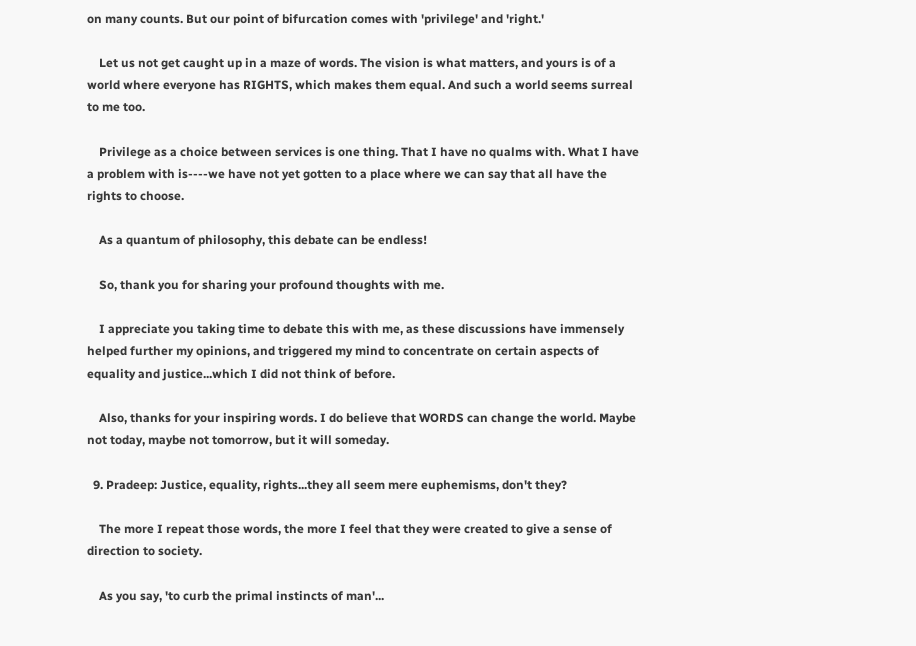on many counts. But our point of bifurcation comes with 'privilege' and 'right.'

    Let us not get caught up in a maze of words. The vision is what matters, and yours is of a world where everyone has RIGHTS, which makes them equal. And such a world seems surreal to me too.

    Privilege as a choice between services is one thing. That I have no qualms with. What I have a problem with is----we have not yet gotten to a place where we can say that all have the rights to choose.

    As a quantum of philosophy, this debate can be endless!

    So, thank you for sharing your profound thoughts with me.

    I appreciate you taking time to debate this with me, as these discussions have immensely helped further my opinions, and triggered my mind to concentrate on certain aspects of equality and justice...which I did not think of before.

    Also, thanks for your inspiring words. I do believe that WORDS can change the world. Maybe not today, maybe not tomorrow, but it will someday.

  9. Pradeep: Justice, equality, rights...they all seem mere euphemisms, don't they?

    The more I repeat those words, the more I feel that they were created to give a sense of direction to society.

    As you say, 'to curb the primal instincts of man'...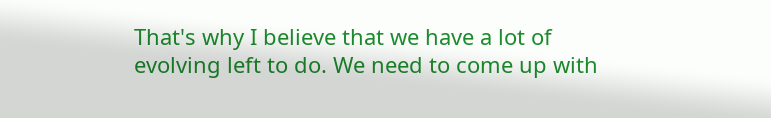That's why I believe that we have a lot of evolving left to do. We need to come up with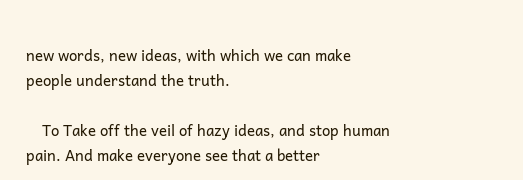new words, new ideas, with which we can make people understand the truth.

    To Take off the veil of hazy ideas, and stop human pain. And make everyone see that a better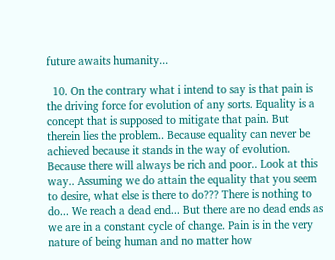future awaits humanity...

  10. On the contrary what i intend to say is that pain is the driving force for evolution of any sorts. Equality is a concept that is supposed to mitigate that pain. But therein lies the problem.. Because equality can never be achieved because it stands in the way of evolution. Because there will always be rich and poor.. Look at this way.. Assuming we do attain the equality that you seem to desire, what else is there to do??? There is nothing to do... We reach a dead end... But there are no dead ends as we are in a constant cycle of change. Pain is in the very nature of being human and no matter how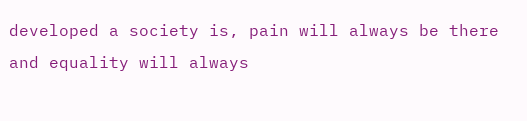developed a society is, pain will always be there and equality will always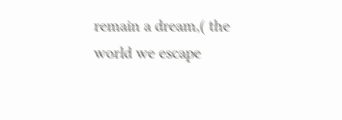remain a dream,( the world we escape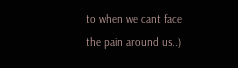to when we cant face the pain around us..)